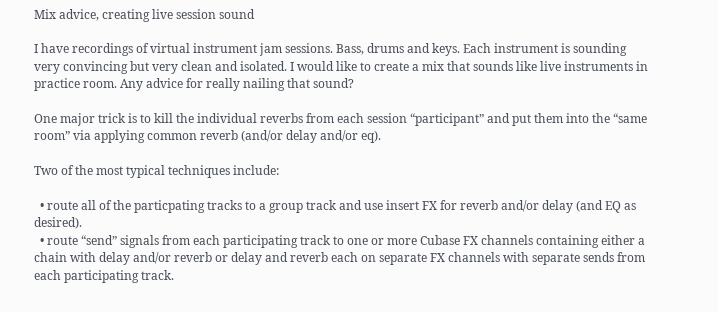Mix advice, creating live session sound

I have recordings of virtual instrument jam sessions. Bass, drums and keys. Each instrument is sounding very convincing but very clean and isolated. I would like to create a mix that sounds like live instruments in practice room. Any advice for really nailing that sound?

One major trick is to kill the individual reverbs from each session “participant” and put them into the “same room” via applying common reverb (and/or delay and/or eq).

Two of the most typical techniques include:

  • route all of the particpating tracks to a group track and use insert FX for reverb and/or delay (and EQ as desired).
  • route “send” signals from each participating track to one or more Cubase FX channels containing either a chain with delay and/or reverb or delay and reverb each on separate FX channels with separate sends from each participating track.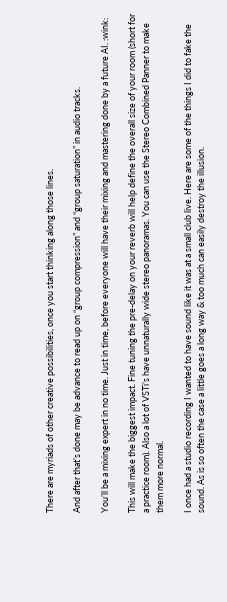There are myriads of other creative possibilities, once you start thinking along those lines.

And after that’s done may be advance to read up on “group compression” and “group saturation” in audio tracks.

You’ll be a mixing expert in no time. Just in time, before everyone will have their mixing and mastering done by a future AI. :wink:

This will make the biggest impact. Fine tuning the pre-delay on your reverb will help define the overall size of your room (short for a practice room). Also a lot of VSTi’s have unnaturally wide stereo panoramas. You can use the Stereo Combined Panner to make them more normal.

I once had a studio recording I wanted to have sound like it was at a small club live. Here are some of the things I did to fake the sound. As is so often the case a little goes a long way & too much can easily destroy the illusion.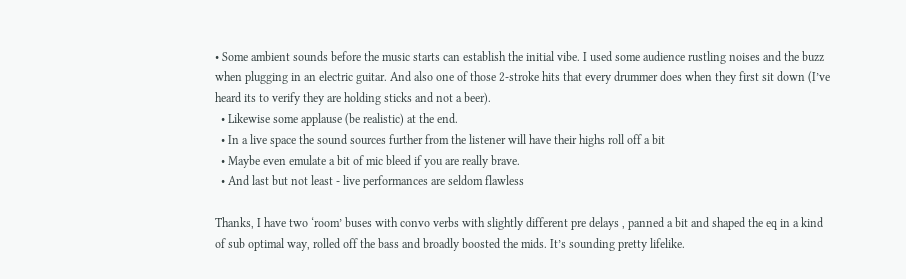• Some ambient sounds before the music starts can establish the initial vibe. I used some audience rustling noises and the buzz when plugging in an electric guitar. And also one of those 2-stroke hits that every drummer does when they first sit down (I’ve heard its to verify they are holding sticks and not a beer).
  • Likewise some applause (be realistic) at the end.
  • In a live space the sound sources further from the listener will have their highs roll off a bit
  • Maybe even emulate a bit of mic bleed if you are really brave.
  • And last but not least - live performances are seldom flawless

Thanks, I have two ‘room’ buses with convo verbs with slightly different pre delays , panned a bit and shaped the eq in a kind of sub optimal way, rolled off the bass and broadly boosted the mids. It’s sounding pretty lifelike.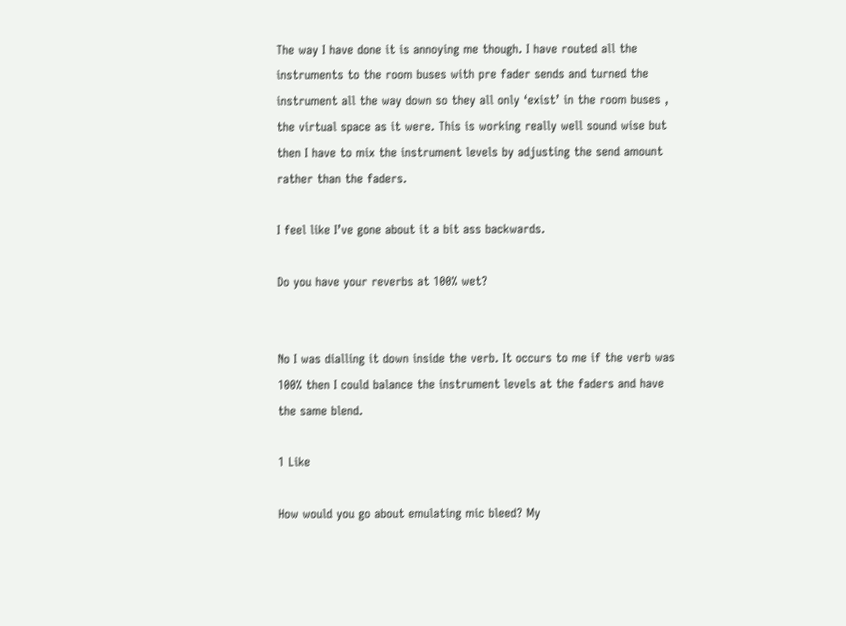The way I have done it is annoying me though. I have routed all the instruments to the room buses with pre fader sends and turned the instrument all the way down so they all only ‘exist’ in the room buses , the virtual space as it were. This is working really well sound wise but then I have to mix the instrument levels by adjusting the send amount rather than the faders.

I feel like I’ve gone about it a bit ass backwards.

Do you have your reverbs at 100% wet?


No I was dialling it down inside the verb. It occurs to me if the verb was 100% then I could balance the instrument levels at the faders and have the same blend.

1 Like

How would you go about emulating mic bleed? My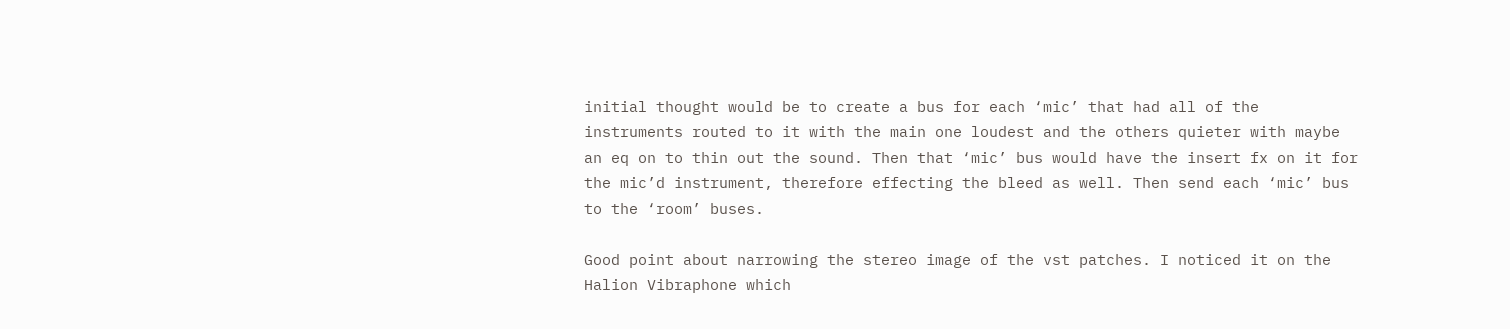initial thought would be to create a bus for each ‘mic’ that had all of the instruments routed to it with the main one loudest and the others quieter with maybe an eq on to thin out the sound. Then that ‘mic’ bus would have the insert fx on it for the mic’d instrument, therefore effecting the bleed as well. Then send each ‘mic’ bus to the ‘room’ buses.

Good point about narrowing the stereo image of the vst patches. I noticed it on the Halion Vibraphone which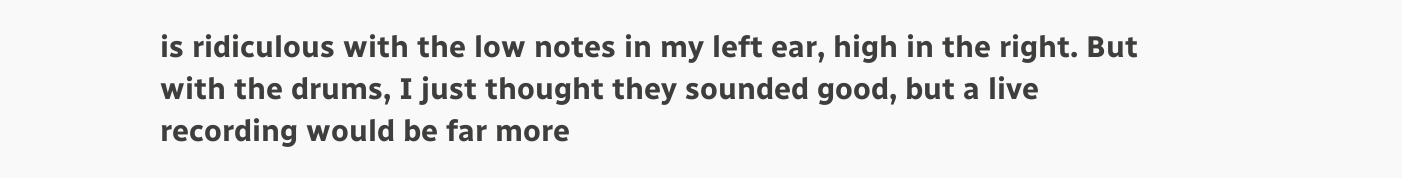is ridiculous with the low notes in my left ear, high in the right. But with the drums, I just thought they sounded good, but a live recording would be far more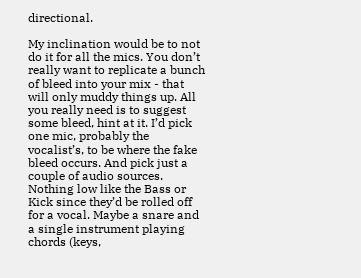directional.

My inclination would be to not do it for all the mics. You don’t really want to replicate a bunch of bleed into your mix - that will only muddy things up. All you really need is to suggest some bleed, hint at it. I’d pick one mic, probably the vocalist’s, to be where the fake bleed occurs. And pick just a couple of audio sources. Nothing low like the Bass or Kick since they’d be rolled off for a vocal. Maybe a snare and a single instrument playing chords (keys,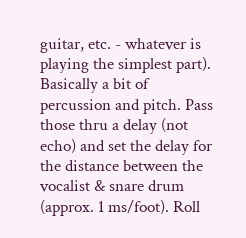guitar, etc. - whatever is playing the simplest part). Basically a bit of percussion and pitch. Pass those thru a delay (not echo) and set the delay for the distance between the vocalist & snare drum (approx. 1 ms/foot). Roll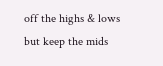off the highs & lows but keep the mids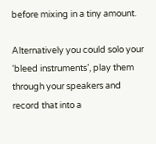before mixing in a tiny amount.

Alternatively you could solo your ‘bleed instruments’, play them through your speakers and record that into a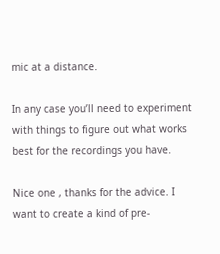mic at a distance.

In any case you’ll need to experiment with things to figure out what works best for the recordings you have.

Nice one , thanks for the advice. I want to create a kind of pre-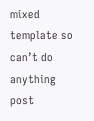mixed template so can’t do anything post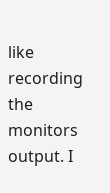like recording the monitors output. I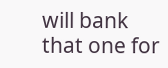will bank that one for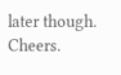later though. Cheers.